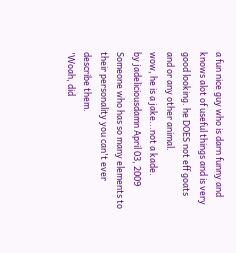a fun nice guy who is darn funny and knows alot of useful things and is very good looking. he DOES not eff goats and or any other animal.
wow, he is a jake...not a kade.
by jadeliciousdamn April 03, 2009
Someone who has so many elements to their personality you can't ever describe them.
'Woah, did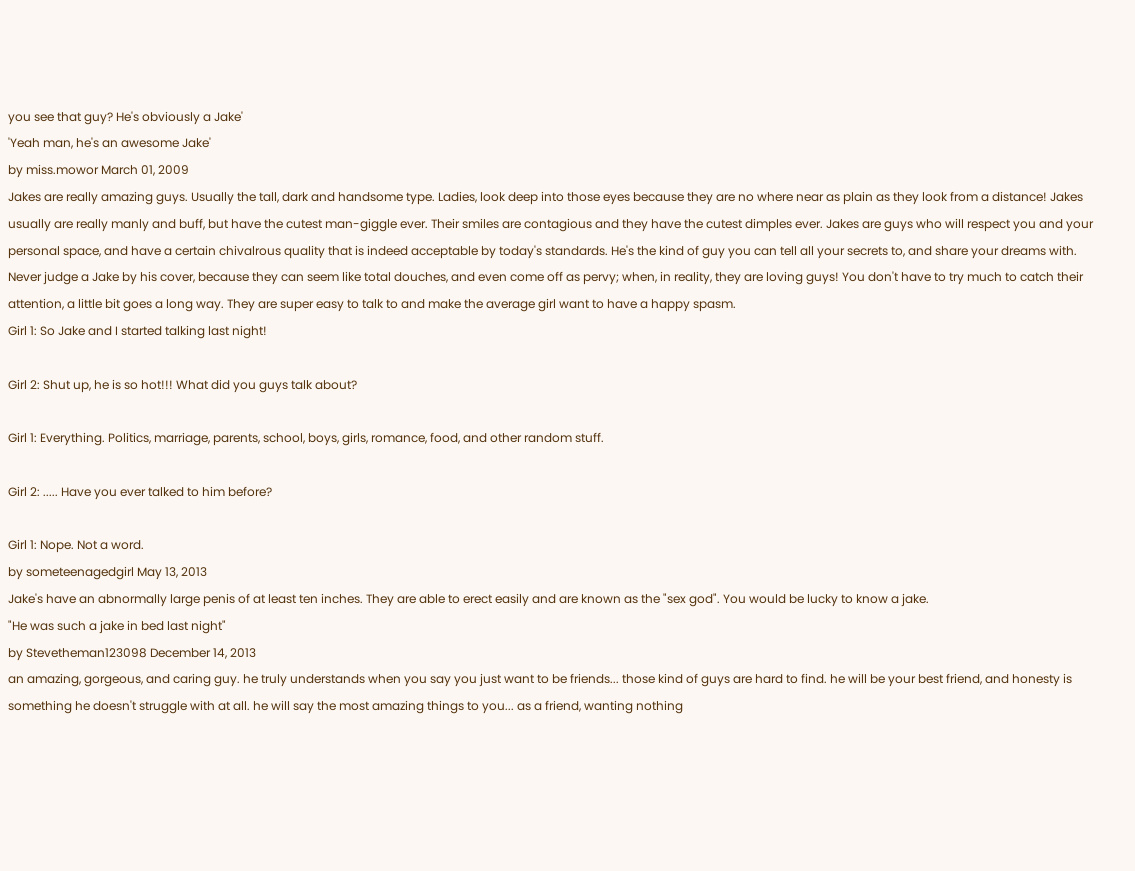you see that guy? He's obviously a Jake'
'Yeah man, he's an awesome Jake'
by miss.mowor March 01, 2009
Jakes are really amazing guys. Usually the tall, dark and handsome type. Ladies, look deep into those eyes because they are no where near as plain as they look from a distance! Jakes usually are really manly and buff, but have the cutest man-giggle ever. Their smiles are contagious and they have the cutest dimples ever. Jakes are guys who will respect you and your personal space, and have a certain chivalrous quality that is indeed acceptable by today's standards. He's the kind of guy you can tell all your secrets to, and share your dreams with. Never judge a Jake by his cover, because they can seem like total douches, and even come off as pervy; when, in reality, they are loving guys! You don't have to try much to catch their attention, a little bit goes a long way. They are super easy to talk to and make the average girl want to have a happy spasm.
Girl 1: So Jake and I started talking last night!

Girl 2: Shut up, he is so hot!!! What did you guys talk about?

Girl 1: Everything. Politics, marriage, parents, school, boys, girls, romance, food, and other random stuff.

Girl 2: ..... Have you ever talked to him before?

Girl 1: Nope. Not a word.
by someteenagedgirl May 13, 2013
Jake's have an abnormally large penis of at least ten inches. They are able to erect easily and are known as the "sex god". You would be lucky to know a jake.
"He was such a jake in bed last night"
by Stevetheman123098 December 14, 2013
an amazing, gorgeous, and caring guy. he truly understands when you say you just want to be friends... those kind of guys are hard to find. he will be your best friend, and honesty is something he doesn't struggle with at all. he will say the most amazing things to you... as a friend, wanting nothing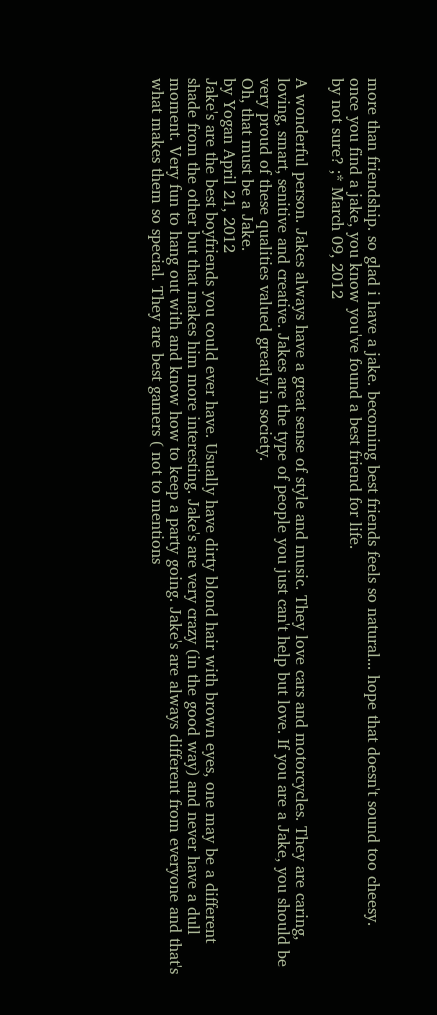more than friendship. so glad i have a jake. becoming best friends feels so natural... hope that doesn't sound too cheesy.
once you find a jake, you know you've found a best friend for life.
by not sure? ;* March 09, 2012

A wonderful person. Jakes always have a great sense of style and music. They love cars and motorcycles. They are caring, loving, smart, senitive and creative. Jakes are the type of people you just can't help but love. If you are a Jake, you should be very proud of these qualities valued greatly in society.
Oh, that must be a Jake.
by Yogan April 21, 2012
Jake's are the best boyfriends you could ever have. Usually have dirty blond hair with brown eyes, one may be a different shade from the other but that makes him more interesting. Jake's are very crazy (in the good way) and never have a dull moment. Very fun to hang out with and know how to keep a party going. Jake's are always different from everyone and that's what makes them so special. They are best gamers ( not to mentions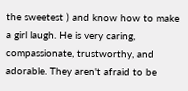the sweetest ) and know how to make a girl laugh. He is very caring, compassionate, trustworthy, and adorable. They aren't afraid to be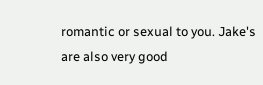romantic or sexual to you. Jake's are also very good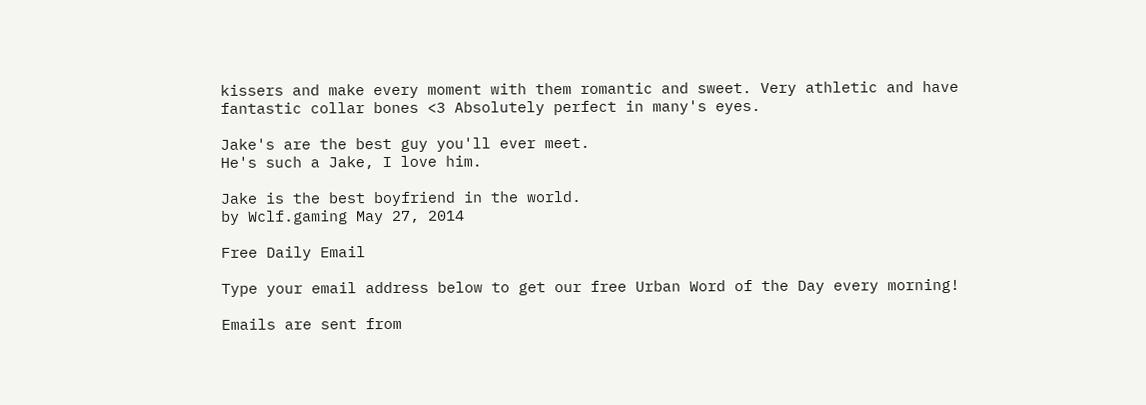kissers and make every moment with them romantic and sweet. Very athletic and have fantastic collar bones <3 Absolutely perfect in many's eyes.

Jake's are the best guy you'll ever meet.
He's such a Jake, I love him.

Jake is the best boyfriend in the world.
by Wclf.gaming May 27, 2014

Free Daily Email

Type your email address below to get our free Urban Word of the Day every morning!

Emails are sent from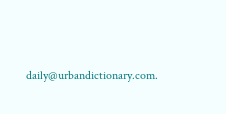daily@urbandictionary.com.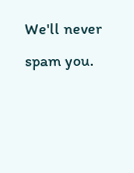We'll never spam you.